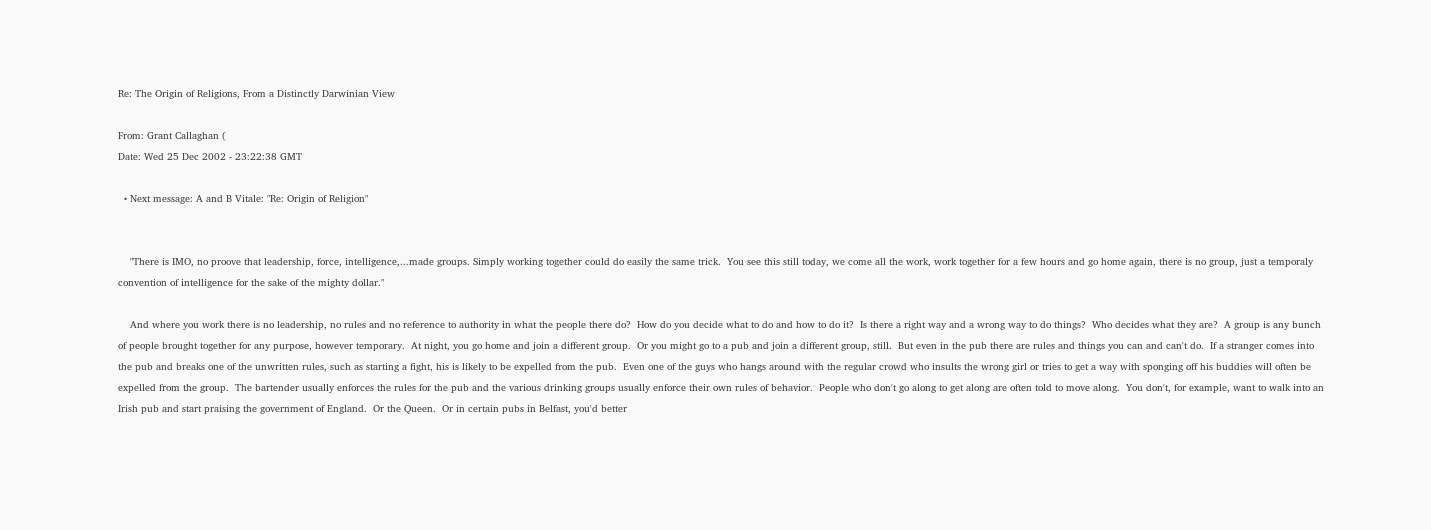Re: The Origin of Religions, From a Distinctly Darwinian View

From: Grant Callaghan (
Date: Wed 25 Dec 2002 - 23:22:38 GMT

  • Next message: A and B Vitale: "Re: Origin of Religion"


    "There is IMO, no proove that leadership, force, intelligence,...made groups. Simply working together could do easily the same trick.  You see this still today, we come all the work, work together for a few hours and go home again, there is no group, just a temporaly convention of intelligence for the sake of the mighty dollar."

    And where you work there is no leadership, no rules and no reference to authority in what the people there do?  How do you decide what to do and how to do it?  Is there a right way and a wrong way to do things?  Who decides what they are?  A group is any bunch of people brought together for any purpose, however temporary.  At night, you go home and join a different group.  Or you might go to a pub and join a different group, still.  But even in the pub there are rules and things you can and can't do.  If a stranger comes into the pub and breaks one of the unwritten rules, such as starting a fight, his is likely to be expelled from the pub.  Even one of the guys who hangs around with the regular crowd who insults the wrong girl or tries to get a way with sponging off his buddies will often be expelled from the group.  The bartender usually enforces the rules for the pub and the various drinking groups usually enforce their own rules of behavior.  People who don't go along to get along are often told to move along.  You don't, for example, want to walk into an Irish pub and start praising the government of England.  Or the Queen.  Or in certain pubs in Belfast, you'd better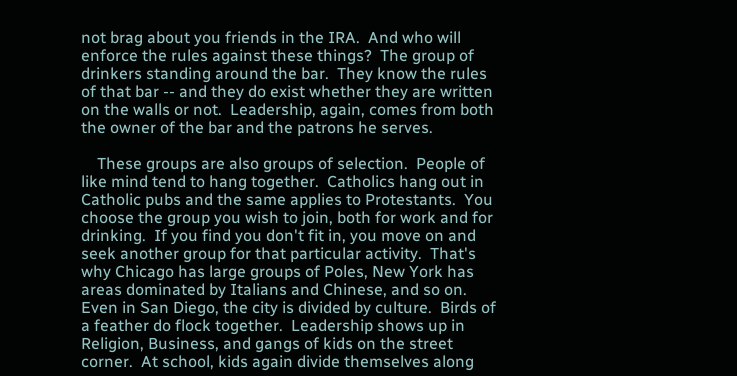not brag about you friends in the IRA.  And who will enforce the rules against these things?  The group of drinkers standing around the bar.  They know the rules of that bar -- and they do exist whether they are written on the walls or not.  Leadership, again, comes from both the owner of the bar and the patrons he serves.

    These groups are also groups of selection.  People of like mind tend to hang together.  Catholics hang out in Catholic pubs and the same applies to Protestants.  You choose the group you wish to join, both for work and for drinking.  If you find you don't fit in, you move on and seek another group for that particular activity.  That's why Chicago has large groups of Poles, New York has areas dominated by Italians and Chinese, and so on.  Even in San Diego, the city is divided by culture.  Birds of a feather do flock together.  Leadership shows up in Religion, Business, and gangs of kids on the street corner.  At school, kids again divide themselves along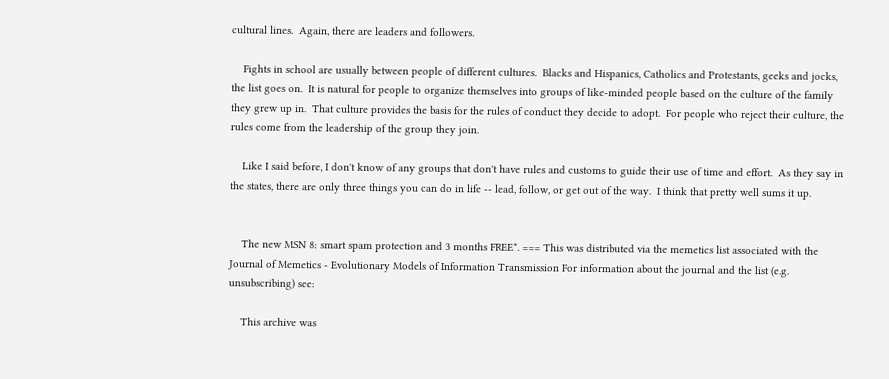cultural lines.  Again, there are leaders and followers.

    Fights in school are usually between people of different cultures.  Blacks and Hispanics, Catholics and Protestants, geeks and jocks, the list goes on.  It is natural for people to organize themselves into groups of like-minded people based on the culture of the family they grew up in.  That culture provides the basis for the rules of conduct they decide to adopt.  For people who reject their culture, the rules come from the leadership of the group they join.

    Like I said before, I don't know of any groups that don't have rules and customs to guide their use of time and effort.  As they say in the states, there are only three things you can do in life -- lead, follow, or get out of the way.  I think that pretty well sums it up.


    The new MSN 8: smart spam protection and 3 months FREE*. === This was distributed via the memetics list associated with the Journal of Memetics - Evolutionary Models of Information Transmission For information about the journal and the list (e.g. unsubscribing) see:

    This archive was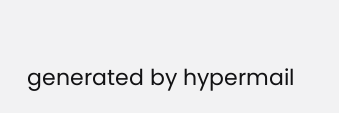generated by hypermail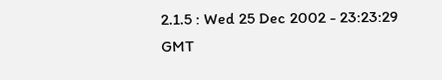2.1.5 : Wed 25 Dec 2002 - 23:23:29 GMT